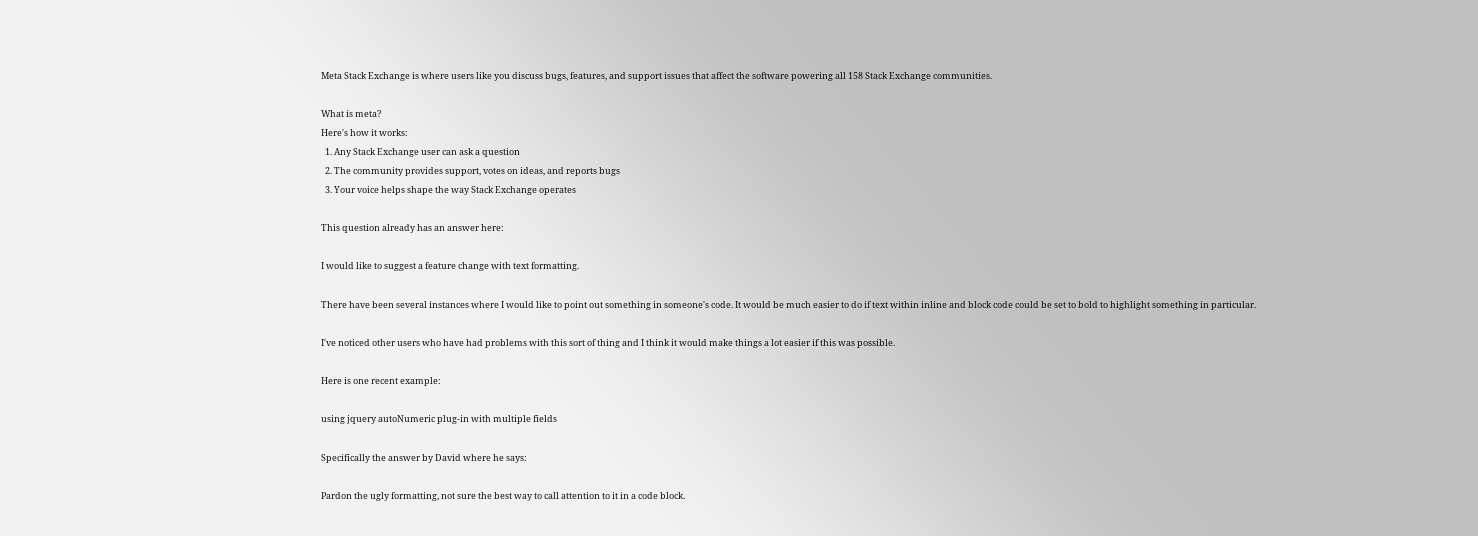Meta Stack Exchange is where users like you discuss bugs, features, and support issues that affect the software powering all 158 Stack Exchange communities.

What is meta?
Here's how it works:
  1. Any Stack Exchange user can ask a question
  2. The community provides support, votes on ideas, and reports bugs
  3. Your voice helps shape the way Stack Exchange operates

This question already has an answer here:

I would like to suggest a feature change with text formatting.

There have been several instances where I would like to point out something in someone's code. It would be much easier to do if text within inline and block code could be set to bold to highlight something in particular.

I've noticed other users who have had problems with this sort of thing and I think it would make things a lot easier if this was possible.

Here is one recent example:

using jquery autoNumeric plug-in with multiple fields

Specifically the answer by David where he says:

Pardon the ugly formatting, not sure the best way to call attention to it in a code block.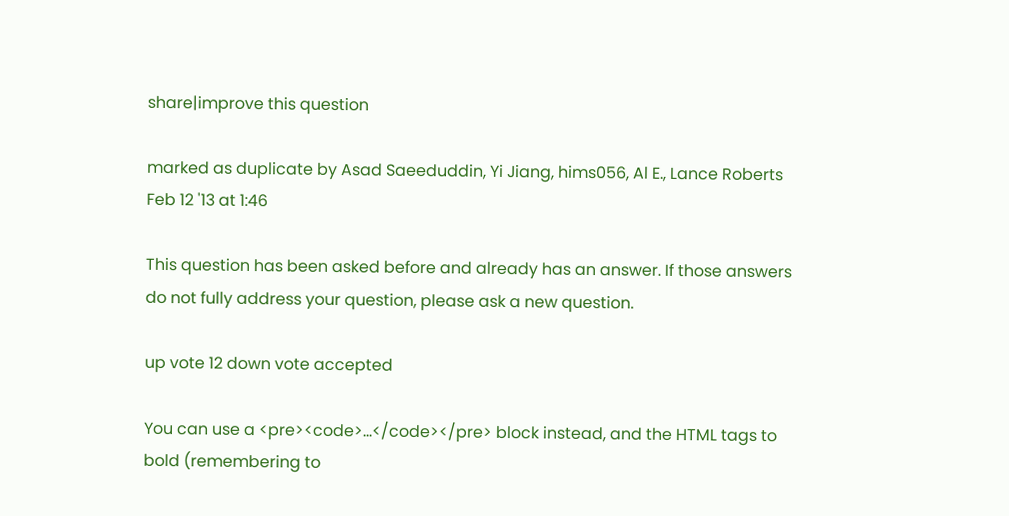share|improve this question

marked as duplicate by Asad Saeeduddin, Yi Jiang, hims056, Al E., Lance Roberts Feb 12 '13 at 1:46

This question has been asked before and already has an answer. If those answers do not fully address your question, please ask a new question.

up vote 12 down vote accepted

You can use a <pre><code>...</code></pre> block instead, and the HTML tags to bold (remembering to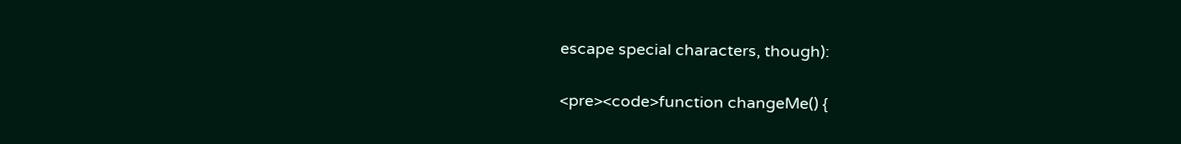escape special characters, though):

<pre><code>function changeMe() {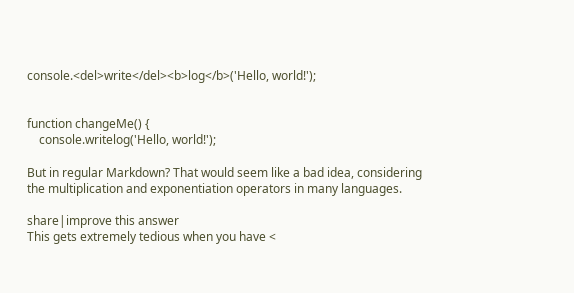console.<del>write</del><b>log</b>('Hello, world!');


function changeMe() {
    console.writelog('Hello, world!');

But in regular Markdown? That would seem like a bad idea, considering the multiplication and exponentiation operators in many languages.

share|improve this answer
This gets extremely tedious when you have <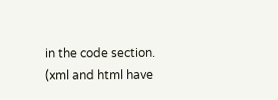in the code section. (xml and html have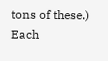tons of these.) Each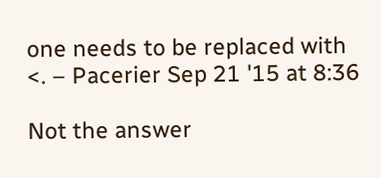one needs to be replaced with <. – Pacerier Sep 21 '15 at 8:36

Not the answer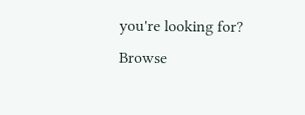you're looking for? Browse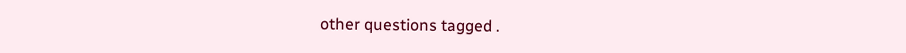other questions tagged .